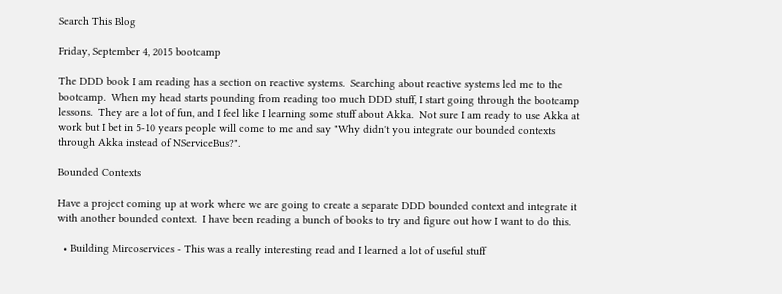Search This Blog

Friday, September 4, 2015 bootcamp

The DDD book I am reading has a section on reactive systems.  Searching about reactive systems led me to the bootcamp.  When my head starts pounding from reading too much DDD stuff, I start going through the bootcamp lessons.  They are a lot of fun, and I feel like I learning some stuff about Akka.  Not sure I am ready to use Akka at work but I bet in 5-10 years people will come to me and say "Why didn't you integrate our bounded contexts through Akka instead of NServiceBus?".

Bounded Contexts

Have a project coming up at work where we are going to create a separate DDD bounded context and integrate it with another bounded context.  I have been reading a bunch of books to try and figure out how I want to do this.

  • Building Mircoservices - This was a really interesting read and I learned a lot of useful stuff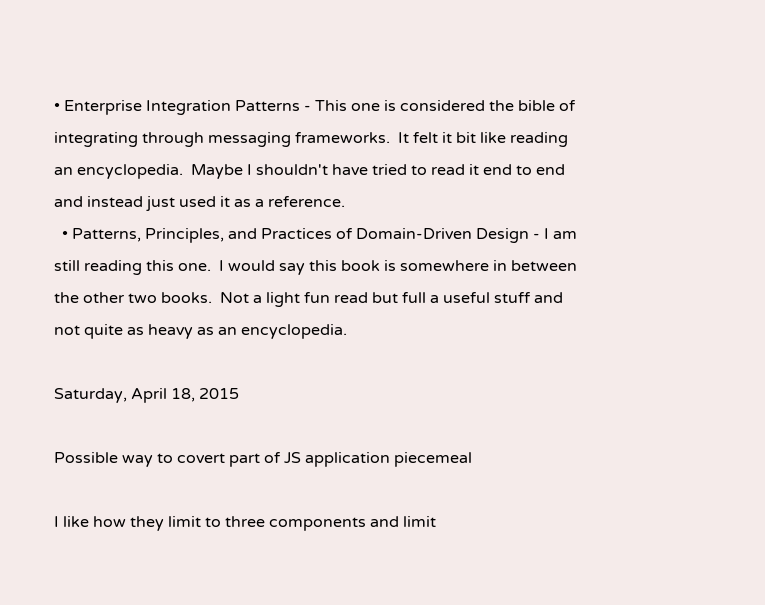• Enterprise Integration Patterns - This one is considered the bible of integrating through messaging frameworks.  It felt it bit like reading an encyclopedia.  Maybe I shouldn't have tried to read it end to end and instead just used it as a reference.
  • Patterns, Principles, and Practices of Domain-Driven Design - I am still reading this one.  I would say this book is somewhere in between the other two books.  Not a light fun read but full a useful stuff and not quite as heavy as an encyclopedia.

Saturday, April 18, 2015

Possible way to covert part of JS application piecemeal

I like how they limit to three components and limit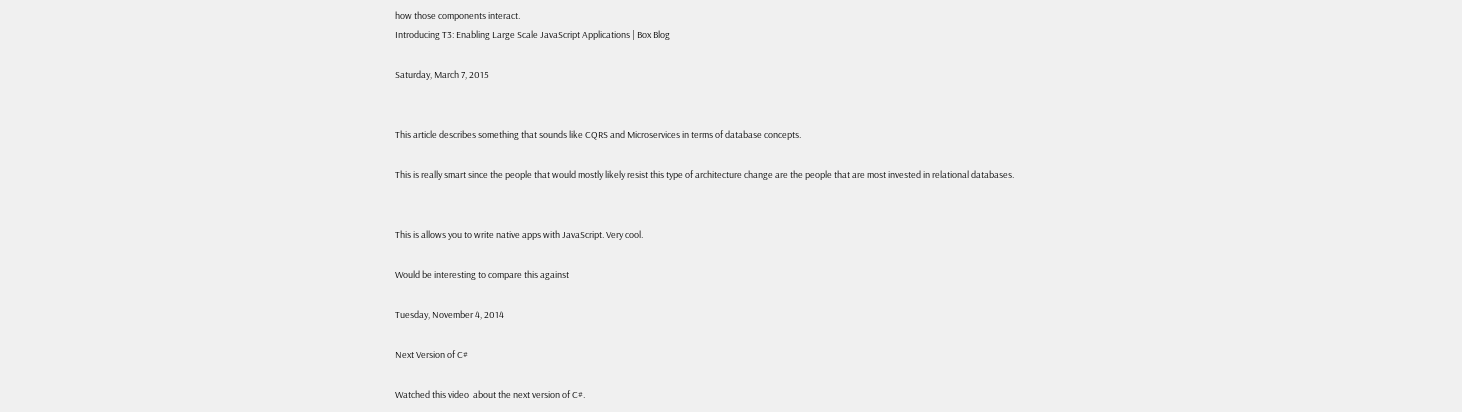how those components interact.
Introducing T3: Enabling Large Scale JavaScript Applications | Box Blog

Saturday, March 7, 2015


This article describes something that sounds like CQRS and Microservices in terms of database concepts.

This is really smart since the people that would mostly likely resist this type of architecture change are the people that are most invested in relational databases.


This is allows you to write native apps with JavaScript. Very cool.

Would be interesting to compare this against

Tuesday, November 4, 2014

Next Version of C#

Watched this video  about the next version of C#.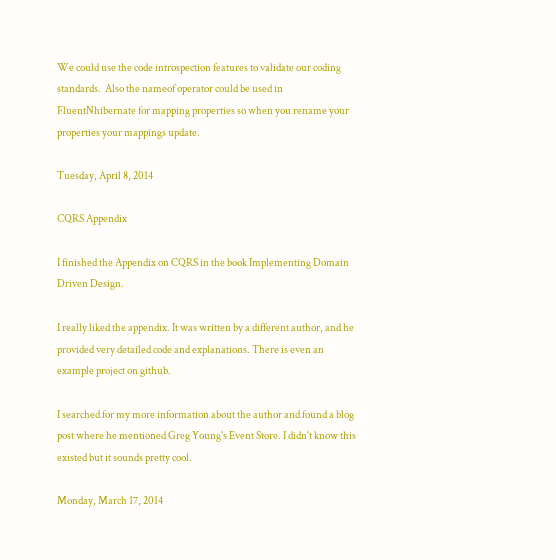We could use the code introspection features to validate our coding standards.  Also the nameof operator could be used in FluentNhibernate for mapping properties so when you rename your properties your mappings update.

Tuesday, April 8, 2014

CQRS Appendix

I finished the Appendix on CQRS in the book Implementing Domain Driven Design.

I really liked the appendix. It was written by a different author, and he provided very detailed code and explanations. There is even an example project on github.

I searched for my more information about the author and found a blog post where he mentioned Greg Young's Event Store. I didn't know this existed but it sounds pretty cool.

Monday, March 17, 2014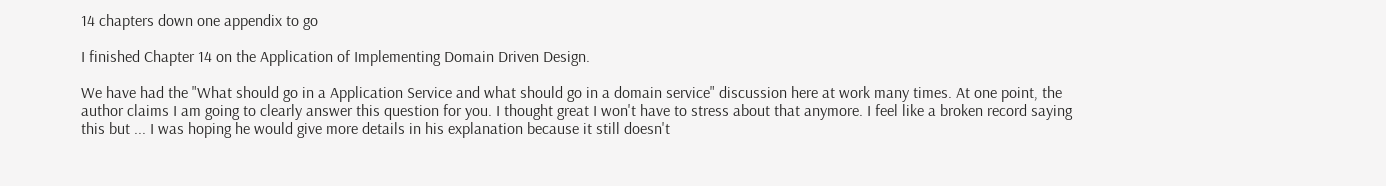14 chapters down one appendix to go

I finished Chapter 14 on the Application of Implementing Domain Driven Design.

We have had the "What should go in a Application Service and what should go in a domain service" discussion here at work many times. At one point, the author claims I am going to clearly answer this question for you. I thought great I won't have to stress about that anymore. I feel like a broken record saying this but ... I was hoping he would give more details in his explanation because it still doesn't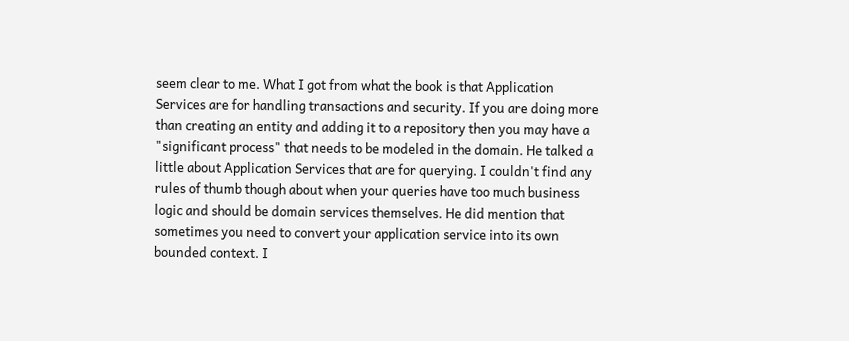seem clear to me. What I got from what the book is that Application Services are for handling transactions and security. If you are doing more than creating an entity and adding it to a repository then you may have a "significant process" that needs to be modeled in the domain. He talked a little about Application Services that are for querying. I couldn't find any rules of thumb though about when your queries have too much business logic and should be domain services themselves. He did mention that sometimes you need to convert your application service into its own bounded context. I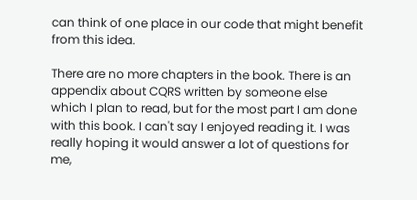can think of one place in our code that might benefit from this idea.

There are no more chapters in the book. There is an appendix about CQRS written by someone else which I plan to read, but for the most part I am done with this book. I can't say I enjoyed reading it. I was really hoping it would answer a lot of questions for me,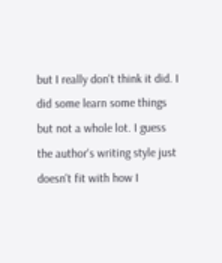but I really don't think it did. I did some learn some things but not a whole lot. I guess the author's writing style just doesn't fit with how I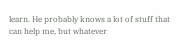learn. He probably knows a lot of stuff that can help me, but whatever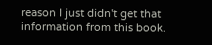reason I just didn't get that information from this book.